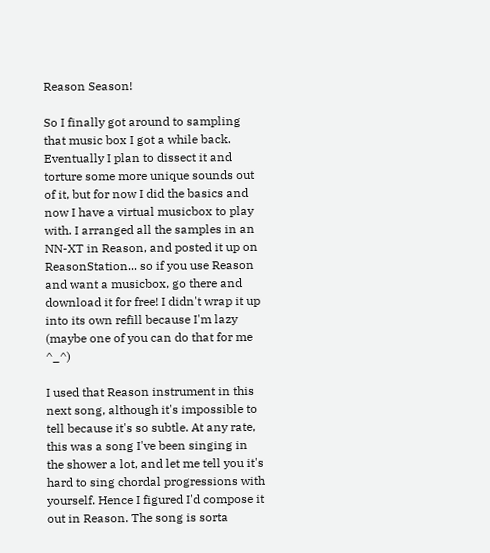Reason Season!

So I finally got around to sampling that music box I got a while back. Eventually I plan to dissect it and torture some more unique sounds out of it, but for now I did the basics and now I have a virtual musicbox to play with. I arranged all the samples in an NN-XT in Reason, and posted it up on ReasonStation... so if you use Reason and want a musicbox, go there and download it for free! I didn't wrap it up into its own refill because I'm lazy (maybe one of you can do that for me ^_^)

I used that Reason instrument in this next song, although it's impossible to tell because it's so subtle. At any rate, this was a song I've been singing in the shower a lot, and let me tell you it's hard to sing chordal progressions with yourself. Hence I figured I'd compose it out in Reason. The song is sorta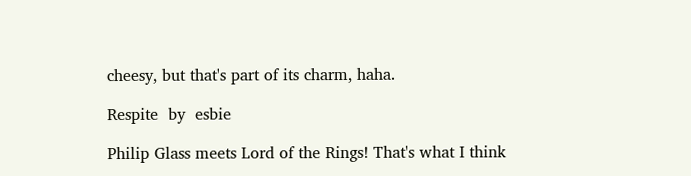cheesy, but that's part of its charm, haha.

Respite  by  esbie

Philip Glass meets Lord of the Rings! That's what I think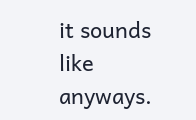it sounds like anyways.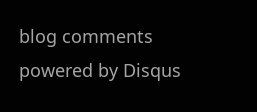blog comments powered by Disqus